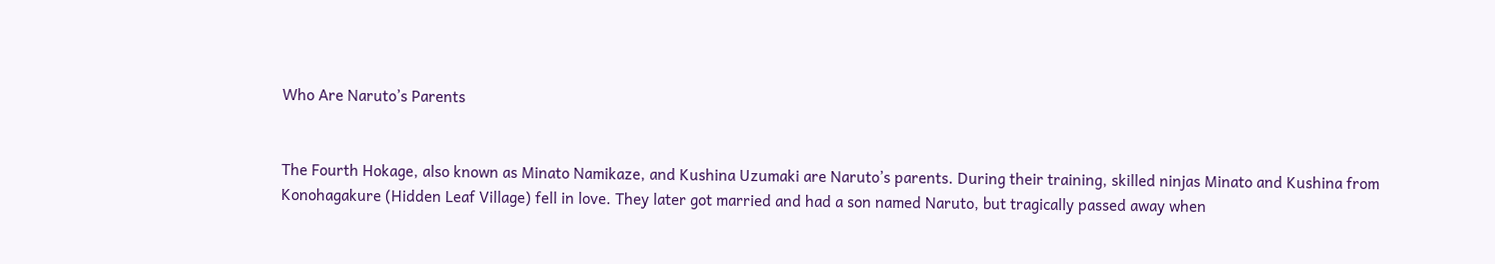Who Are Naruto’s Parents


The Fourth Hokage, also known as Minato Namikaze, and Kushina Uzumaki are Naruto’s parents. During their training, skilled ninjas Minato and Kushina from Konohagakure (Hidden Leaf Village) fell in love. They later got married and had a son named Naruto, but tragically passed away when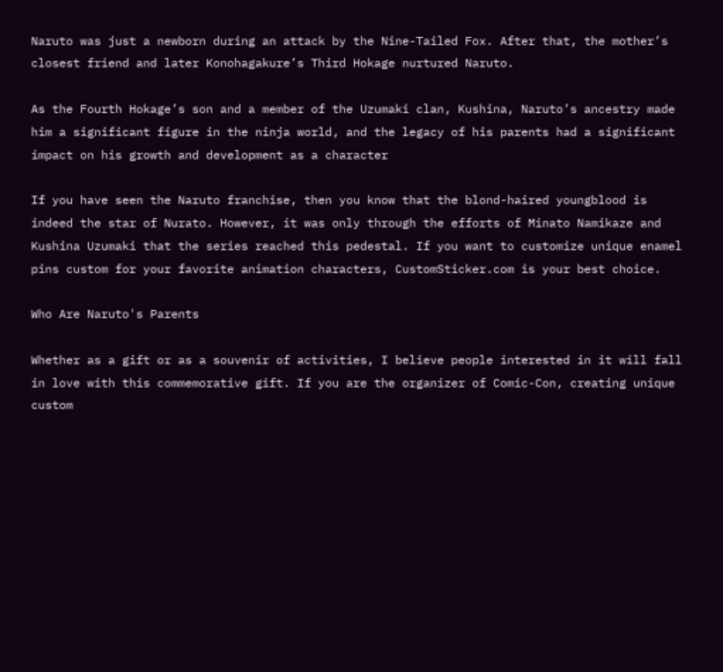Naruto was just a newborn during an attack by the Nine-Tailed Fox. After that, the mother’s closest friend and later Konohagakure’s Third Hokage nurtured Naruto.

As the Fourth Hokage’s son and a member of the Uzumaki clan, Kushina, Naruto’s ancestry made him a significant figure in the ninja world, and the legacy of his parents had a significant impact on his growth and development as a character

If you have seen the Naruto franchise, then you know that the blond-haired youngblood is indeed the star of Nurato. However, it was only through the efforts of Minato Namikaze and Kushina Uzumaki that the series reached this pedestal. If you want to customize unique enamel pins custom for your favorite animation characters, CustomSticker.com is your best choice.

Who Are Naruto's Parents

Whether as a gift or as a souvenir of activities, I believe people interested in it will fall in love with this commemorative gift. If you are the organizer of Comic-Con, creating unique custom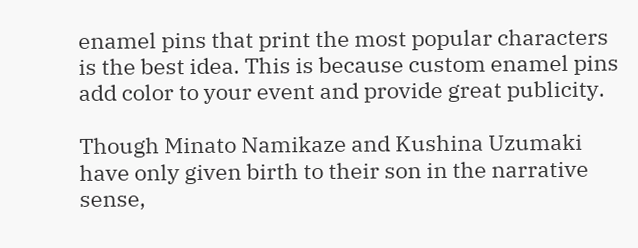enamel pins that print the most popular characters is the best idea. This is because custom enamel pins add color to your event and provide great publicity.

Though Minato Namikaze and Kushina Uzumaki have only given birth to their son in the narrative sense,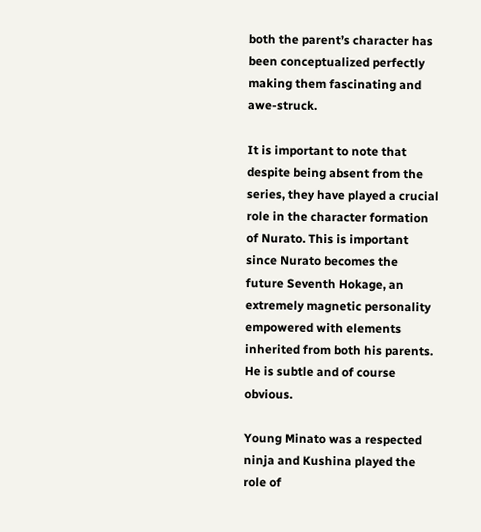both the parent’s character has been conceptualized perfectly making them fascinating and awe-struck.

It is important to note that despite being absent from the series, they have played a crucial role in the character formation of Nurato. This is important since Nurato becomes the future Seventh Hokage, an extremely magnetic personality empowered with elements inherited from both his parents. He is subtle and of course obvious.

Young Minato was a respected ninja and Kushina played the role of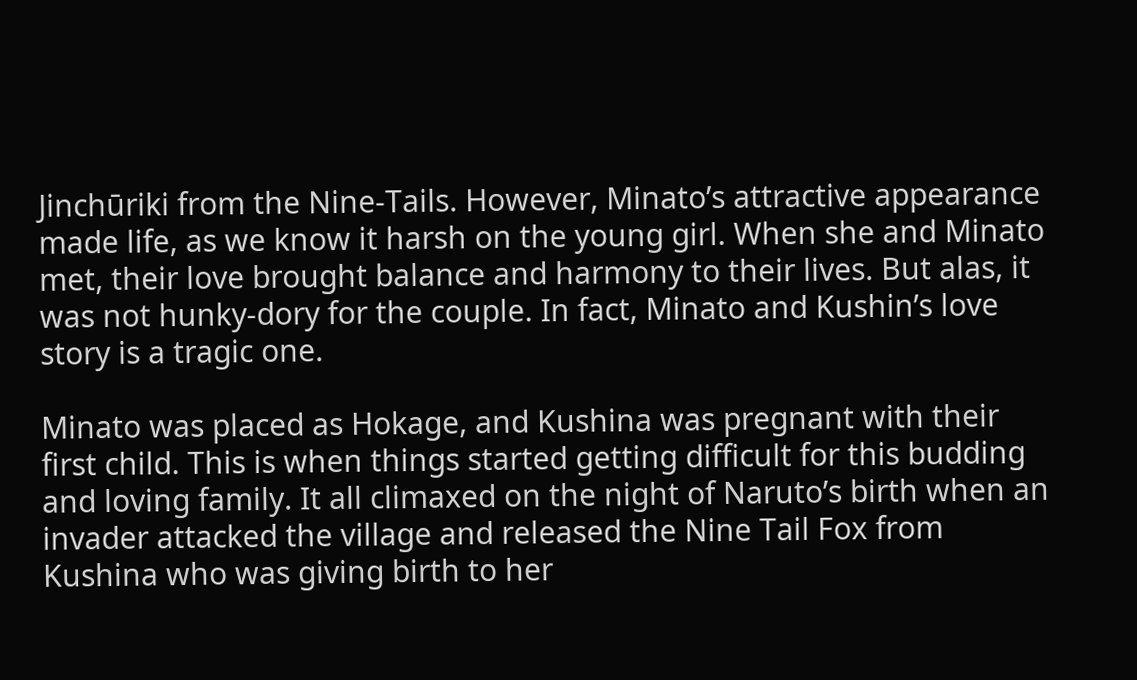Jinchūriki from the Nine-Tails. However, Minato’s attractive appearance made life, as we know it harsh on the young girl. When she and Minato met, their love brought balance and harmony to their lives. But alas, it was not hunky-dory for the couple. In fact, Minato and Kushin’s love story is a tragic one.

Minato was placed as Hokage, and Kushina was pregnant with their first child. This is when things started getting difficult for this budding and loving family. It all climaxed on the night of Naruto’s birth when an invader attacked the village and released the Nine Tail Fox from Kushina who was giving birth to her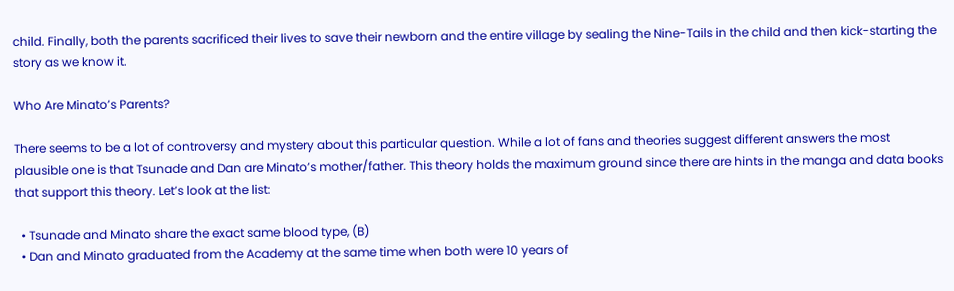child. Finally, both the parents sacrificed their lives to save their newborn and the entire village by sealing the Nine-Tails in the child and then kick-starting the story as we know it.

Who Are Minato’s Parents?

There seems to be a lot of controversy and mystery about this particular question. While a lot of fans and theories suggest different answers the most plausible one is that Tsunade and Dan are Minato’s mother/father. This theory holds the maximum ground since there are hints in the manga and data books that support this theory. Let’s look at the list:

  • Tsunade and Minato share the exact same blood type, (B)
  • Dan and Minato graduated from the Academy at the same time when both were 10 years of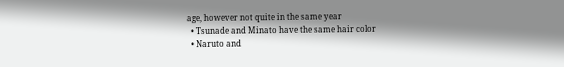age, however not quite in the same year
  • Tsunade and Minato have the same hair color
  • Naruto and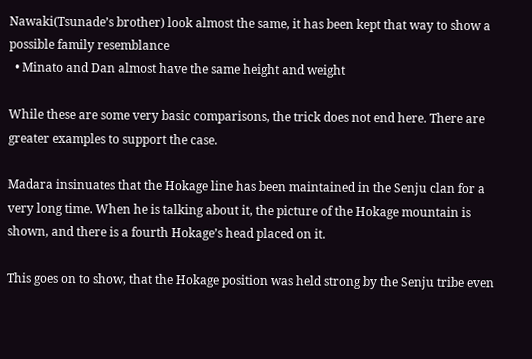Nawaki(Tsunade’s brother) look almost the same, it has been kept that way to show a possible family resemblance
  • Minato and Dan almost have the same height and weight

While these are some very basic comparisons, the trick does not end here. There are greater examples to support the case.

Madara insinuates that the Hokage line has been maintained in the Senju clan for a very long time. When he is talking about it, the picture of the Hokage mountain is shown, and there is a fourth Hokage’s head placed on it.

This goes on to show, that the Hokage position was held strong by the Senju tribe even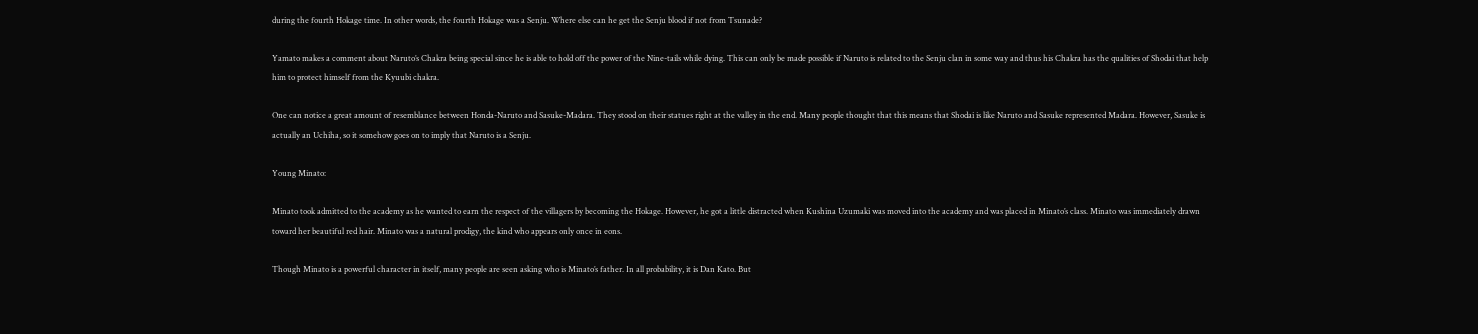during the fourth Hokage time. In other words, the fourth Hokage was a Senju. Where else can he get the Senju blood if not from Tsunade?

Yamato makes a comment about Naruto’s Chakra being special since he is able to hold off the power of the Nine-tails while dying. This can only be made possible if Naruto is related to the Senju clan in some way and thus his Chakra has the qualities of Shodai that help him to protect himself from the Kyuubi chakra.

One can notice a great amount of resemblance between Honda-Naruto and Sasuke-Madara. They stood on their statues right at the valley in the end. Many people thought that this means that Shodai is like Naruto and Sasuke represented Madara. However, Sasuke is actually an Uchiha, so it somehow goes on to imply that Naruto is a Senju.

Young Minato:

Minato took admitted to the academy as he wanted to earn the respect of the villagers by becoming the Hokage. However, he got a little distracted when Kushina Uzumaki was moved into the academy and was placed in Minato’s class. Minato was immediately drawn toward her beautiful red hair. Minato was a natural prodigy, the kind who appears only once in eons.

Though Minato is a powerful character in itself, many people are seen asking who is Minato’s father. In all probability, it is Dan Kato. But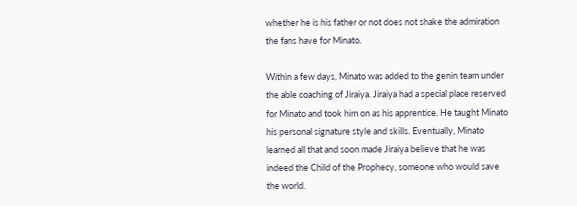whether he is his father or not does not shake the admiration the fans have for Minato.

Within a few days, Minato was added to the genin team under the able coaching of Jiraiya. Jiraiya had a special place reserved for Minato and took him on as his apprentice. He taught Minato his personal signature style and skills. Eventually, Minato learned all that and soon made Jiraiya believe that he was indeed the Child of the Prophecy, someone who would save the world.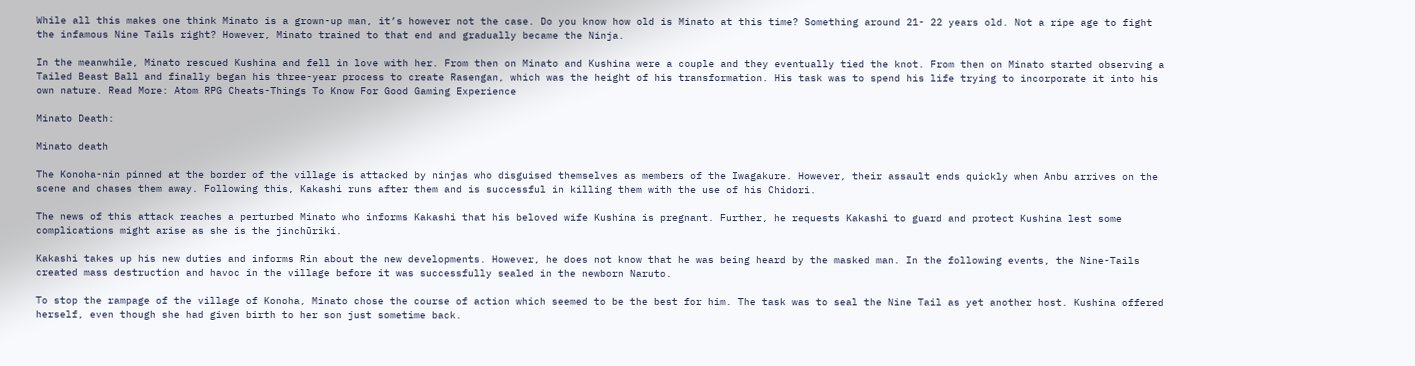While all this makes one think Minato is a grown-up man, it’s however not the case. Do you know how old is Minato at this time? Something around 21- 22 years old. Not a ripe age to fight the infamous Nine Tails right? However, Minato trained to that end and gradually became the Ninja.

In the meanwhile, Minato rescued Kushina and fell in love with her. From then on Minato and Kushina were a couple and they eventually tied the knot. From then on Minato started observing a Tailed Beast Ball and finally began his three-year process to create Rasengan, which was the height of his transformation. His task was to spend his life trying to incorporate it into his own nature. Read More: Atom RPG Cheats-Things To Know For Good Gaming Experience

Minato Death:

Minato death

The Konoha-nin pinned at the border of the village is attacked by ninjas who disguised themselves as members of the Iwagakure. However, their assault ends quickly when Anbu arrives on the scene and chases them away. Following this, Kakashi runs after them and is successful in killing them with the use of his Chidori.

The news of this attack reaches a perturbed Minato who informs Kakashi that his beloved wife Kushina is pregnant. Further, he requests Kakashi to guard and protect Kushina lest some complications might arise as she is the jinchūriki.

Kakashi takes up his new duties and informs Rin about the new developments. However, he does not know that he was being heard by the masked man. In the following events, the Nine-Tails created mass destruction and havoc in the village before it was successfully sealed in the newborn Naruto.

To stop the rampage of the village of Konoha, Minato chose the course of action which seemed to be the best for him. The task was to seal the Nine Tail as yet another host. Kushina offered herself, even though she had given birth to her son just sometime back.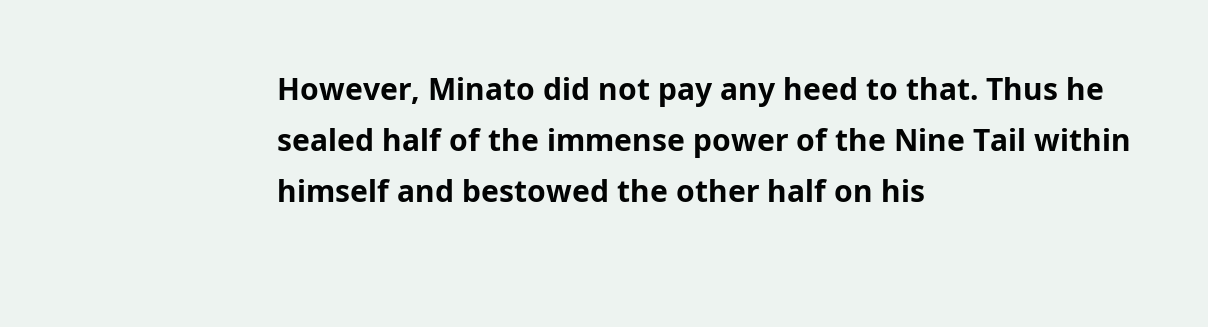However, Minato did not pay any heed to that. Thus he sealed half of the immense power of the Nine Tail within himself and bestowed the other half on his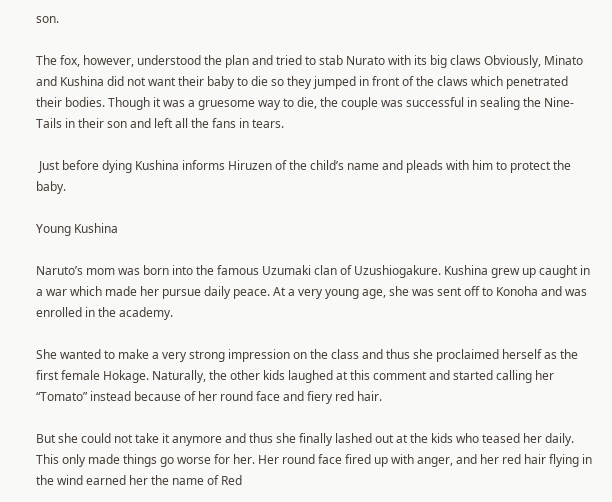son.

The fox, however, understood the plan and tried to stab Nurato with its big claws Obviously, Minato and Kushina did not want their baby to die so they jumped in front of the claws which penetrated their bodies. Though it was a gruesome way to die, the couple was successful in sealing the Nine-Tails in their son and left all the fans in tears.

 Just before dying Kushina informs Hiruzen of the child’s name and pleads with him to protect the baby.

Young Kushina

Naruto’s mom was born into the famous Uzumaki clan of Uzushiogakure. Kushina grew up caught in a war which made her pursue daily peace. At a very young age, she was sent off to Konoha and was enrolled in the academy.

She wanted to make a very strong impression on the class and thus she proclaimed herself as the first female Hokage. Naturally, the other kids laughed at this comment and started calling her “Tomato” instead because of her round face and fiery red hair.

But she could not take it anymore and thus she finally lashed out at the kids who teased her daily. This only made things go worse for her. Her round face fired up with anger, and her red hair flying in the wind earned her the name of Red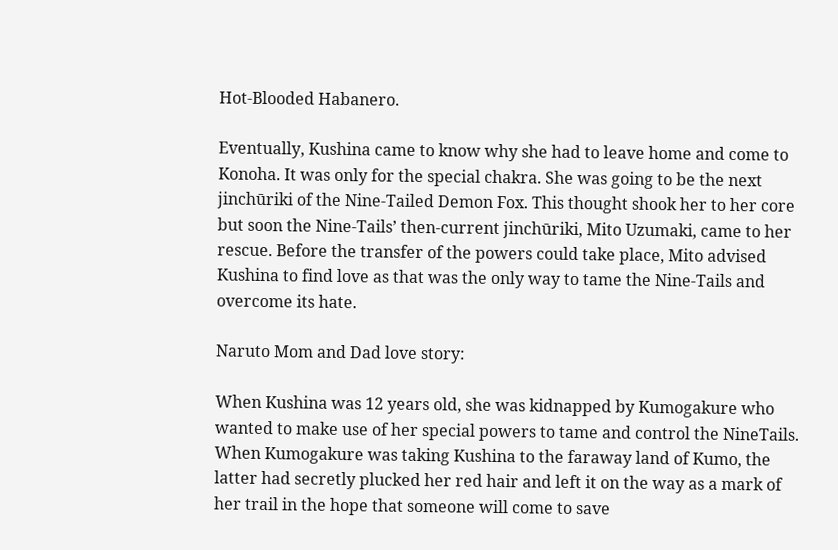Hot-Blooded Habanero.

Eventually, Kushina came to know why she had to leave home and come to Konoha. It was only for the special chakra. She was going to be the next jinchūriki of the Nine-Tailed Demon Fox. This thought shook her to her core but soon the Nine-Tails’ then-current jinchūriki, Mito Uzumaki, came to her rescue. Before the transfer of the powers could take place, Mito advised Kushina to find love as that was the only way to tame the Nine-Tails and overcome its hate.

Naruto Mom and Dad love story:

When Kushina was 12 years old, she was kidnapped by Kumogakure who wanted to make use of her special powers to tame and control the NineTails. When Kumogakure was taking Kushina to the faraway land of Kumo, the latter had secretly plucked her red hair and left it on the way as a mark of her trail in the hope that someone will come to save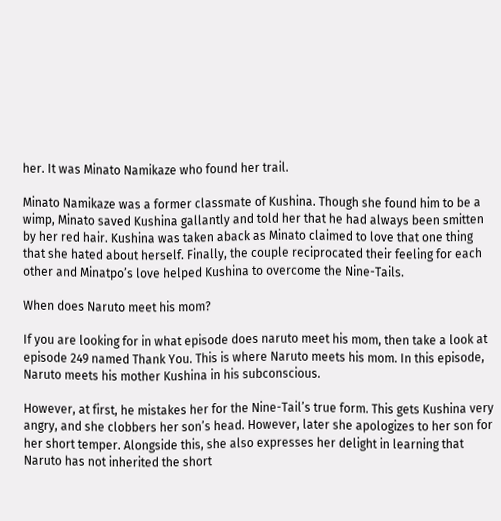her. It was Minato Namikaze who found her trail.

Minato Namikaze was a former classmate of Kushina. Though she found him to be a wimp, Minato saved Kushina gallantly and told her that he had always been smitten by her red hair. Kushina was taken aback as Minato claimed to love that one thing that she hated about herself. Finally, the couple reciprocated their feeling for each other and Minatpo’s love helped Kushina to overcome the Nine-Tails.

When does Naruto meet his mom?

If you are looking for in what episode does naruto meet his mom, then take a look at episode 249 named Thank You. This is where Naruto meets his mom. In this episode, Naruto meets his mother Kushina in his subconscious.

However, at first, he mistakes her for the Nine-Tail’s true form. This gets Kushina very angry, and she clobbers her son’s head. However, later she apologizes to her son for her short temper. Alongside this, she also expresses her delight in learning that Naruto has not inherited the short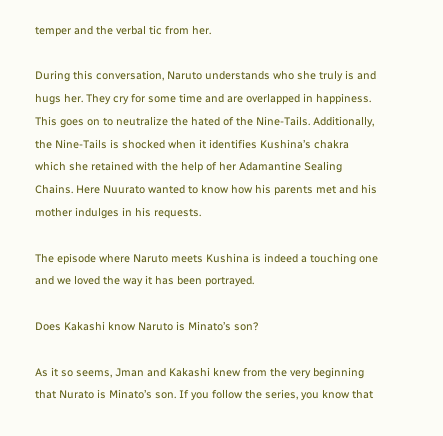temper and the verbal tic from her.

During this conversation, Naruto understands who she truly is and hugs her. They cry for some time and are overlapped in happiness. This goes on to neutralize the hated of the Nine-Tails. Additionally, the Nine-Tails is shocked when it identifies Kushina’s chakra which she retained with the help of her Adamantine Sealing Chains. Here Nuurato wanted to know how his parents met and his mother indulges in his requests.

The episode where Naruto meets Kushina is indeed a touching one and we loved the way it has been portrayed.

Does Kakashi know Naruto is Minato’s son?

As it so seems, Jman and Kakashi knew from the very beginning that Nurato is Minato’s son. If you follow the series, you know that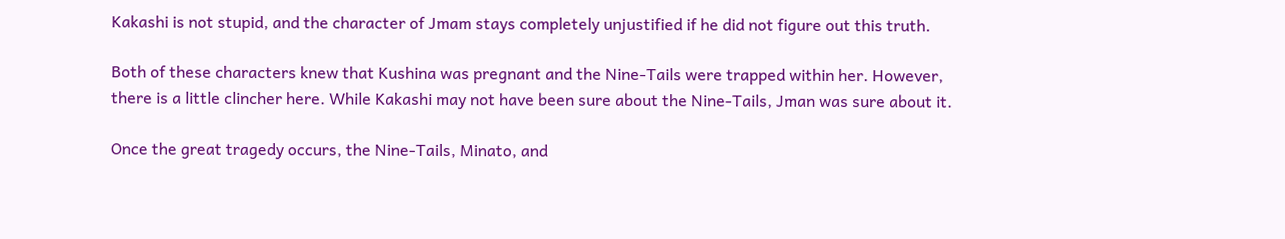Kakashi is not stupid, and the character of Jmam stays completely unjustified if he did not figure out this truth.

Both of these characters knew that Kushina was pregnant and the Nine-Tails were trapped within her. However, there is a little clincher here. While Kakashi may not have been sure about the Nine-Tails, Jman was sure about it.

Once the great tragedy occurs, the Nine-Tails, Minato, and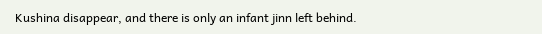Kushina disappear, and there is only an infant jinn left behind.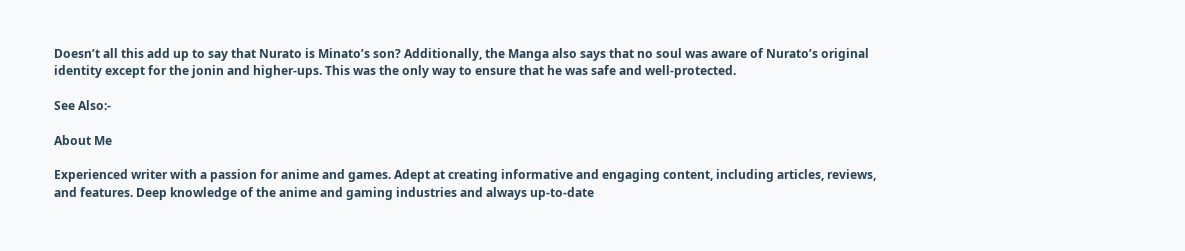Doesn’t all this add up to say that Nurato is Minato’s son? Additionally, the Manga also says that no soul was aware of Nurato’s original identity except for the jonin and higher-ups. This was the only way to ensure that he was safe and well-protected.

See Also:-

About Me

Experienced writer with a passion for anime and games. Adept at creating informative and engaging content, including articles, reviews, and features. Deep knowledge of the anime and gaming industries and always up-to-date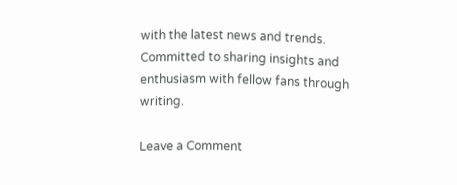with the latest news and trends. Committed to sharing insights and enthusiasm with fellow fans through writing.

Leave a Comment